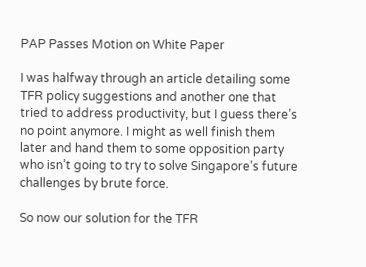PAP Passes Motion on White Paper

I was halfway through an article detailing some TFR policy suggestions and another one that tried to address productivity, but I guess there’s no point anymore. I might as well finish them later and hand them to some opposition party who isn’t going to try to solve Singapore’s future challenges by brute force.

So now our solution for the TFR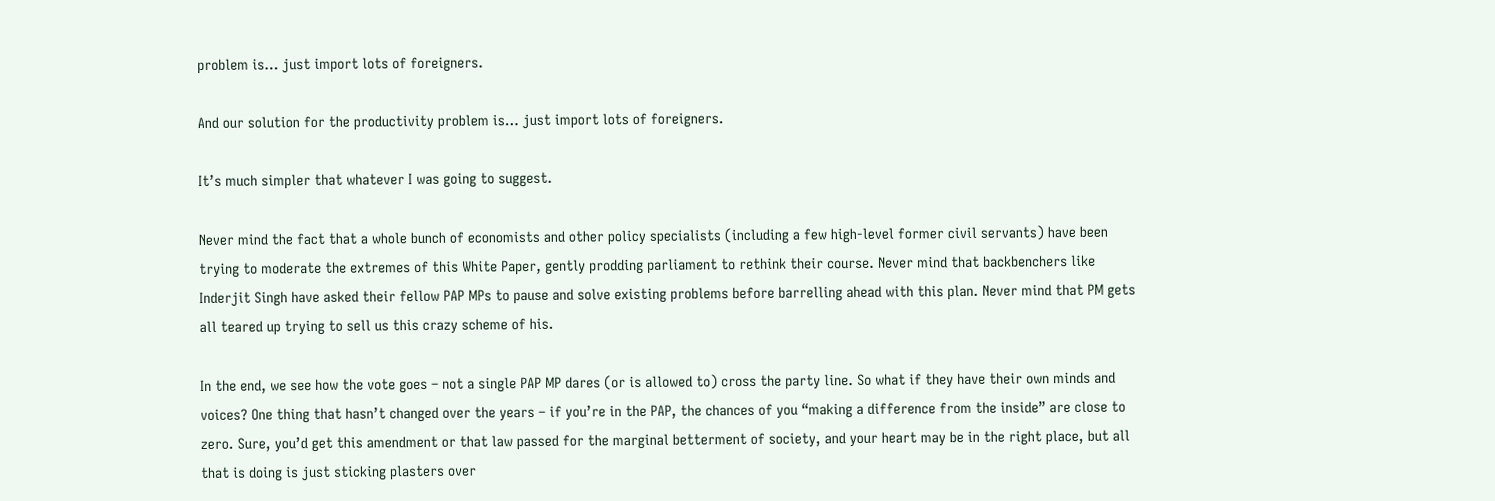problem is… just import lots of foreigners.

And our solution for the productivity problem is… just import lots of foreigners.

It’s much simpler that whatever I was going to suggest.

Never mind the fact that a whole bunch of economists and other policy specialists (including a few high-level former civil servants) have been trying to moderate the extremes of this White Paper, gently prodding parliament to rethink their course. Never mind that backbenchers like Inderjit Singh have asked their fellow PAP MPs to pause and solve existing problems before barrelling ahead with this plan. Never mind that PM gets all teared up trying to sell us this crazy scheme of his.

In the end, we see how the vote goes – not a single PAP MP dares (or is allowed to) cross the party line. So what if they have their own minds and voices? One thing that hasn’t changed over the years – if you’re in the PAP, the chances of you “making a difference from the inside” are close to zero. Sure, you’d get this amendment or that law passed for the marginal betterment of society, and your heart may be in the right place, but all that is doing is just sticking plasters over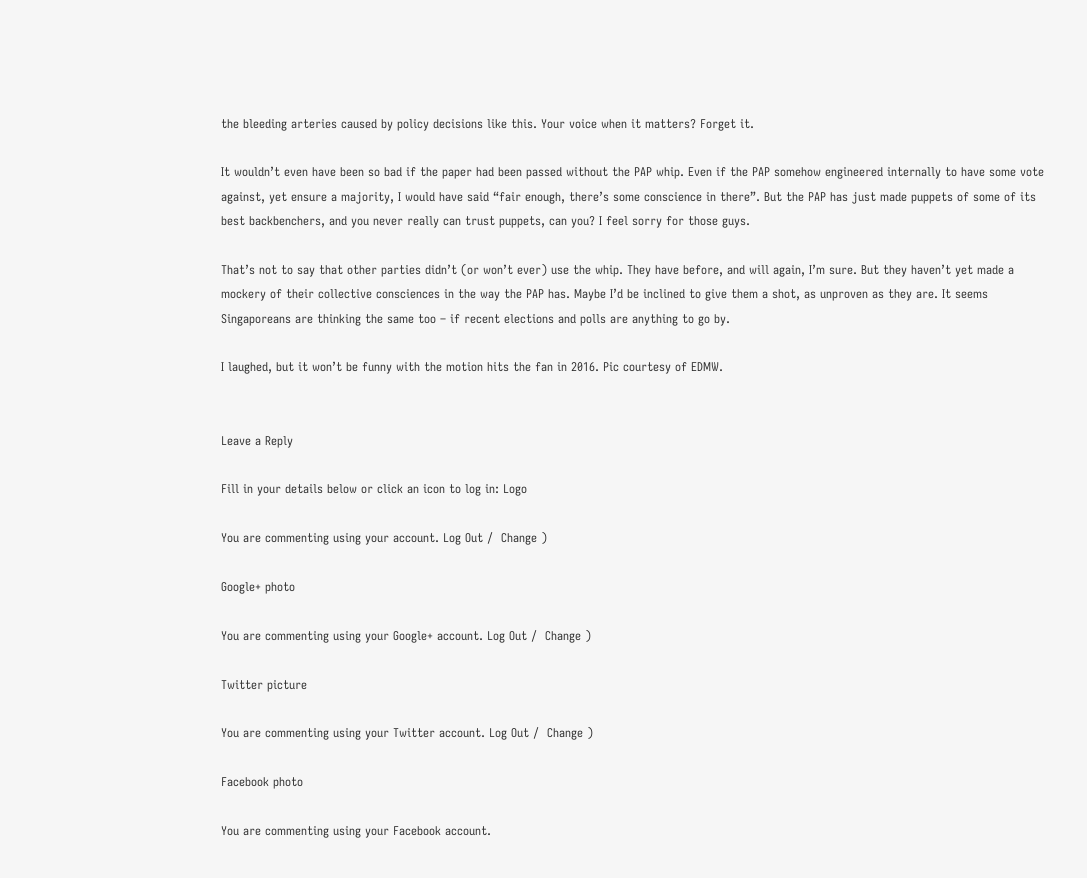the bleeding arteries caused by policy decisions like this. Your voice when it matters? Forget it.

It wouldn’t even have been so bad if the paper had been passed without the PAP whip. Even if the PAP somehow engineered internally to have some vote against, yet ensure a majority, I would have said “fair enough, there’s some conscience in there”. But the PAP has just made puppets of some of its best backbenchers, and you never really can trust puppets, can you? I feel sorry for those guys.

That’s not to say that other parties didn’t (or won’t ever) use the whip. They have before, and will again, I’m sure. But they haven’t yet made a mockery of their collective consciences in the way the PAP has. Maybe I’d be inclined to give them a shot, as unproven as they are. It seems Singaporeans are thinking the same too – if recent elections and polls are anything to go by.

I laughed, but it won’t be funny with the motion hits the fan in 2016. Pic courtesy of EDMW.


Leave a Reply

Fill in your details below or click an icon to log in: Logo

You are commenting using your account. Log Out /  Change )

Google+ photo

You are commenting using your Google+ account. Log Out /  Change )

Twitter picture

You are commenting using your Twitter account. Log Out /  Change )

Facebook photo

You are commenting using your Facebook account.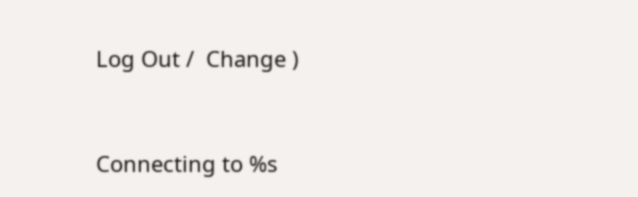Log Out /  Change )


Connecting to %s